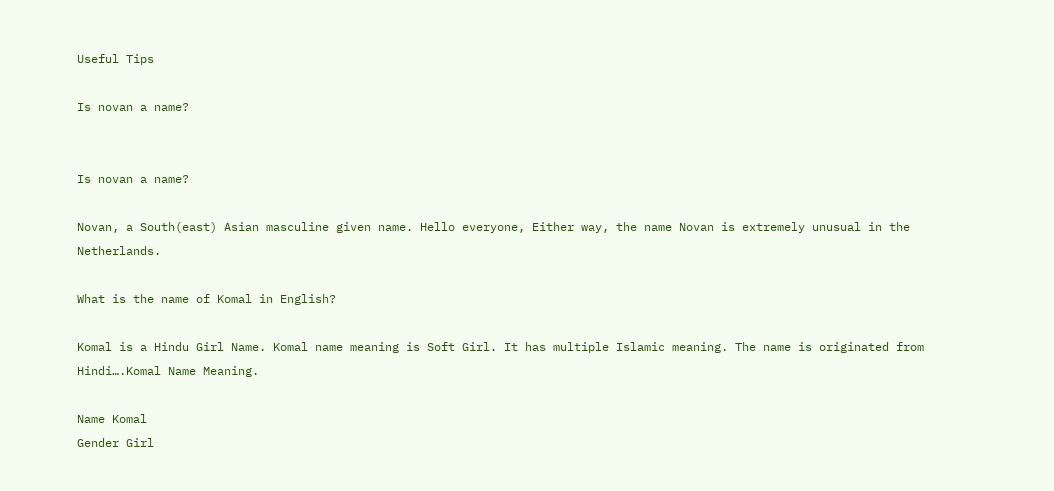Useful Tips

Is novan a name?


Is novan a name?

Novan, a South(east) Asian masculine given name. Hello everyone, Either way, the name Novan is extremely unusual in the Netherlands.

What is the name of Komal in English?

Komal is a Hindu Girl Name. Komal name meaning is Soft Girl. It has multiple Islamic meaning. The name is originated from Hindi….Komal Name Meaning.

Name Komal
Gender Girl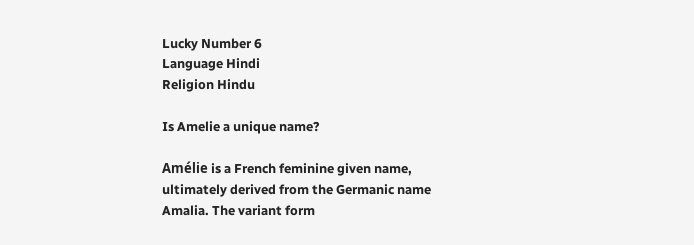Lucky Number 6
Language Hindi
Religion Hindu

Is Amelie a unique name?

Amélie is a French feminine given name, ultimately derived from the Germanic name Amalia. The variant form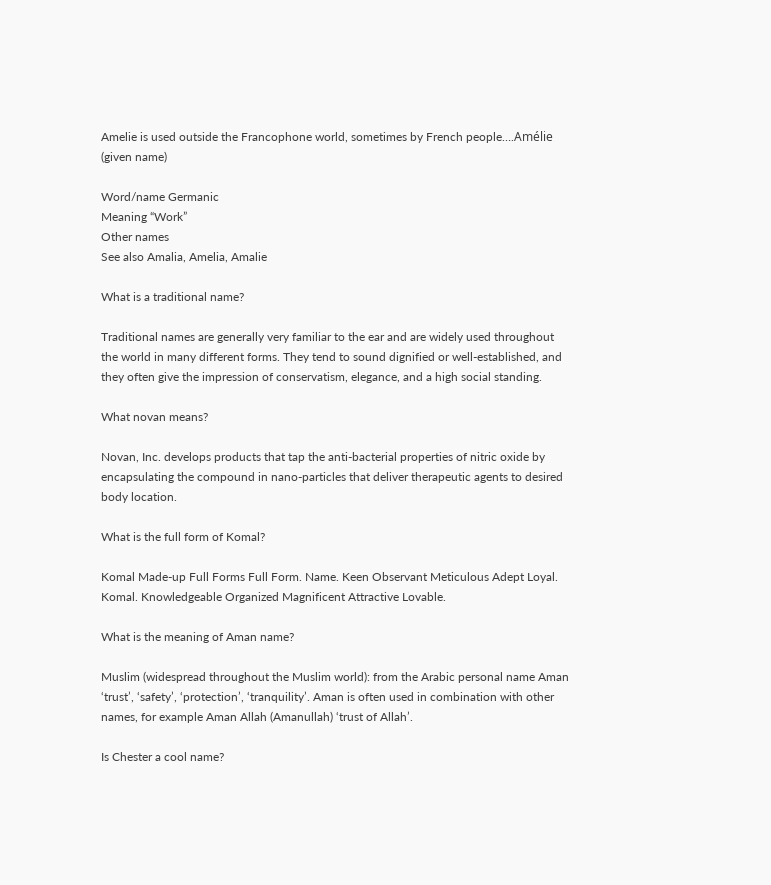Amelie is used outside the Francophone world, sometimes by French people….Amélie (given name)

Word/name Germanic
Meaning “Work”
Other names
See also Amalia, Amelia, Amalie

What is a traditional name?

Traditional names are generally very familiar to the ear and are widely used throughout the world in many different forms. They tend to sound dignified or well-established, and they often give the impression of conservatism, elegance, and a high social standing.

What novan means?

Novan, Inc. develops products that tap the anti-bacterial properties of nitric oxide by encapsulating the compound in nano-particles that deliver therapeutic agents to desired body location.

What is the full form of Komal?

Komal Made-up Full Forms Full Form. Name. Keen Observant Meticulous Adept Loyal. Komal. Knowledgeable Organized Magnificent Attractive Lovable.

What is the meaning of Aman name?

Muslim (widespread throughout the Muslim world): from the Arabic personal name Aman ‘trust’, ‘safety’, ‘protection’, ‘tranquility’. Aman is often used in combination with other names, for example Aman Allah (Amanullah) ‘trust of Allah’.

Is Chester a cool name?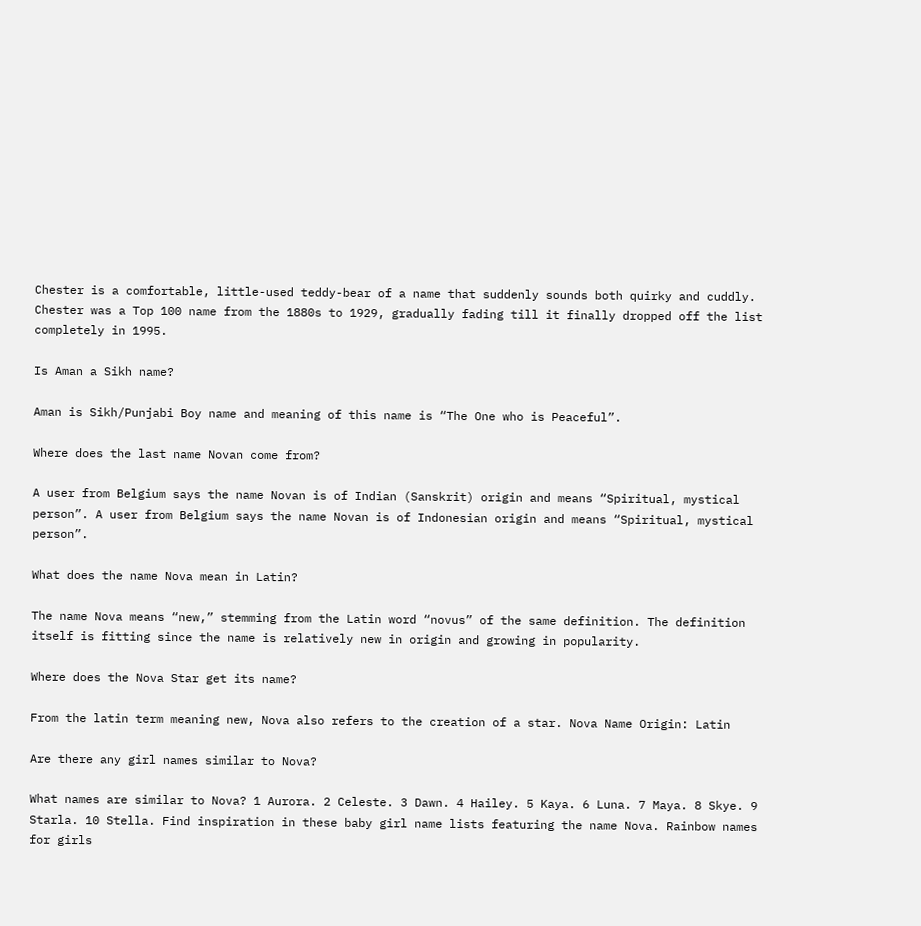Chester is a comfortable, little-used teddy-bear of a name that suddenly sounds both quirky and cuddly. Chester was a Top 100 name from the 1880s to 1929, gradually fading till it finally dropped off the list completely in 1995.

Is Aman a Sikh name?

Aman is Sikh/Punjabi Boy name and meaning of this name is “The One who is Peaceful”.

Where does the last name Novan come from?

A user from Belgium says the name Novan is of Indian (Sanskrit) origin and means “Spiritual, mystical person”. A user from Belgium says the name Novan is of Indonesian origin and means “Spiritual, mystical person”.

What does the name Nova mean in Latin?

The name Nova means “new,” stemming from the Latin word “novus” of the same definition. The definition itself is fitting since the name is relatively new in origin and growing in popularity.

Where does the Nova Star get its name?

From the latin term meaning new, Nova also refers to the creation of a star. Nova Name Origin: Latin

Are there any girl names similar to Nova?

What names are similar to Nova? 1 Aurora. 2 Celeste. 3 Dawn. 4 Hailey. 5 Kaya. 6 Luna. 7 Maya. 8 Skye. 9 Starla. 10 Stella. Find inspiration in these baby girl name lists featuring the name Nova. Rainbow names for girls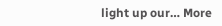light up our… More